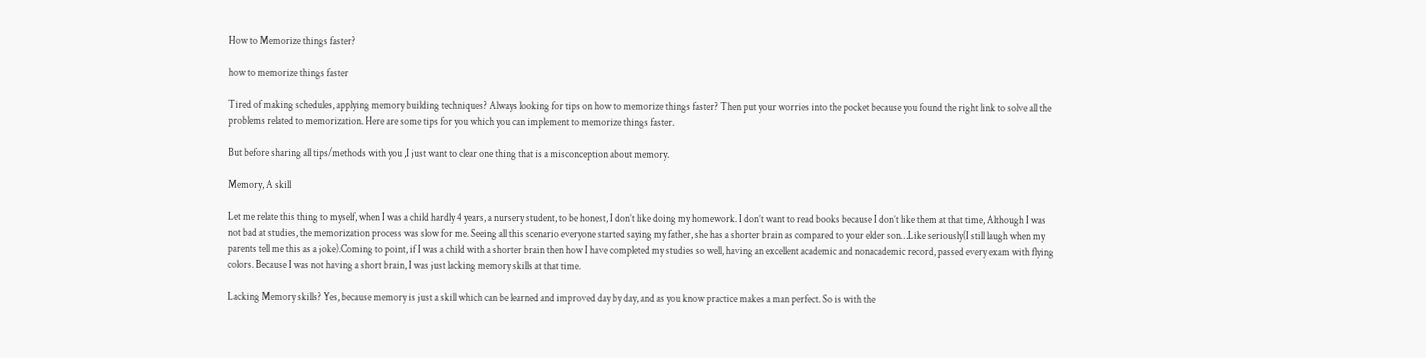How to Memorize things faster?

how to memorize things faster

Tired of making schedules, applying memory building techniques? Always looking for tips on how to memorize things faster? Then put your worries into the pocket because you found the right link to solve all the problems related to memorization. Here are some tips for you which you can implement to memorize things faster.

But before sharing all tips/methods with you ,I just want to clear one thing that is a misconception about memory.

Memory, A skill

Let me relate this thing to myself, when I was a child hardly 4 years, a nursery student, to be honest, I don’t like doing my homework. I don’t want to read books because I don’t like them at that time, Although I was not bad at studies, the memorization process was slow for me. Seeing all this scenario everyone started saying my father, she has a shorter brain as compared to your elder son…Like seriously(I still laugh when my parents tell me this as a joke).Coming to point, if I was a child with a shorter brain then how I have completed my studies so well, having an excellent academic and nonacademic record, passed every exam with flying colors. Because I was not having a short brain, I was just lacking memory skills at that time.

Lacking Memory skills? Yes, because memory is just a skill which can be learned and improved day by day, and as you know practice makes a man perfect. So is with the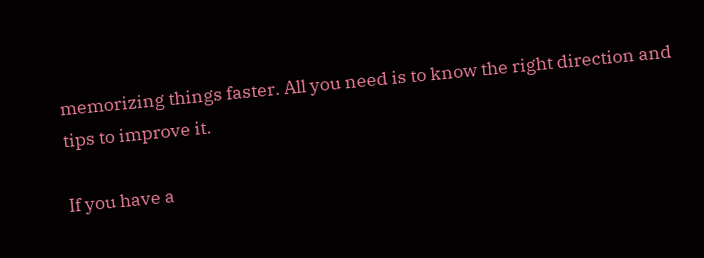memorizing things faster. All you need is to know the right direction and tips to improve it.

If you have a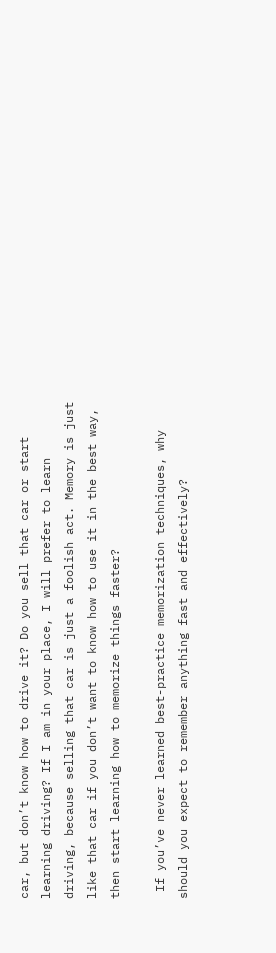car, but don’t know how to drive it? Do you sell that car or start learning driving? If I am in your place, I will prefer to learn driving, because selling that car is just a foolish act. Memory is just like that car if you don’t want to know how to use it in the best way, then start learning how to memorize things faster?

 If you’ve never learned best-practice memorization techniques, why should you expect to remember anything fast and effectively?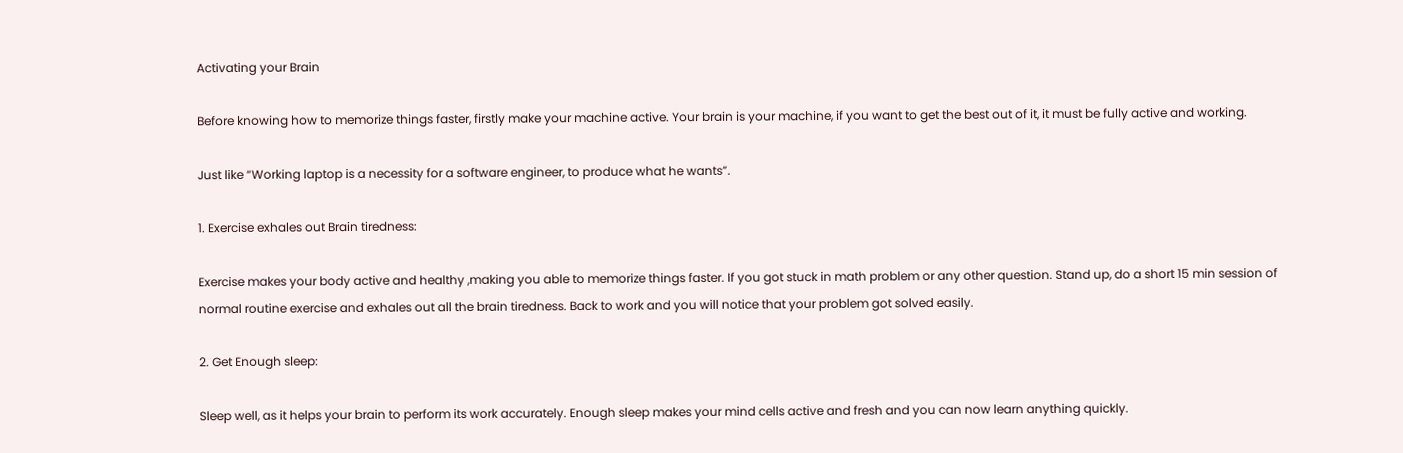Activating your Brain

Before knowing how to memorize things faster, firstly make your machine active. Your brain is your machine, if you want to get the best out of it, it must be fully active and working.

Just like “Working laptop is a necessity for a software engineer, to produce what he wants”.

1. Exercise exhales out Brain tiredness:

Exercise makes your body active and healthy ,making you able to memorize things faster. If you got stuck in math problem or any other question. Stand up, do a short 15 min session of normal routine exercise and exhales out all the brain tiredness. Back to work and you will notice that your problem got solved easily.

2. Get Enough sleep:

Sleep well, as it helps your brain to perform its work accurately. Enough sleep makes your mind cells active and fresh and you can now learn anything quickly.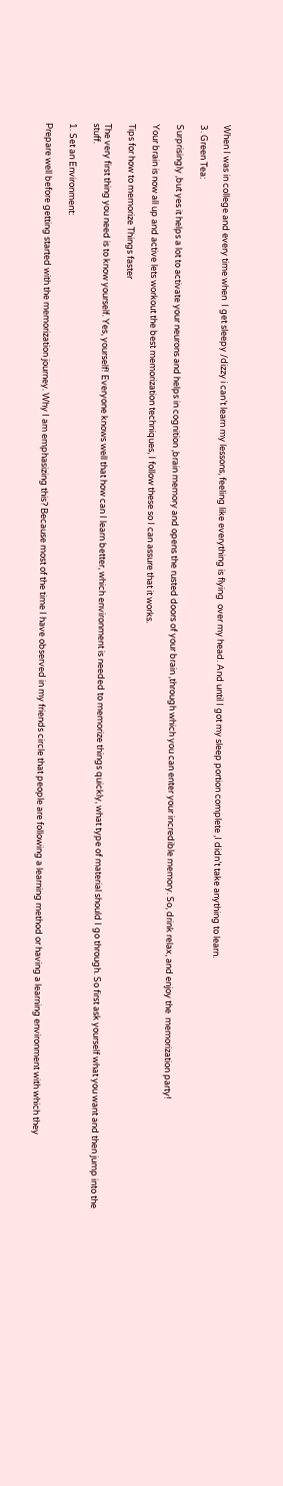When I was in college and every time when  I get sleepy /dizzy i can’t learn my lessons, feeling like everything is flying  over my head. And until I got my sleep portion complete ,I didn’t take anything to learn.

3. Green Tea:

Surprisingly ,but yes it helps a lot to activate your neurons and helps in cognition ,brain memory and opens the rusted doors of your brain ,through which you can enter your incredible memory. So, drink relax, and enjoy the  memorization party!

Your brain is now all up and active lets workout the best memorization techniques, I follow these so I can assure that it works.

Tips for how to memorize Things faster

The very first thing you need is to know yourself. Yes, yourself! Everyone knows well that how can I learn better, which environment is needed to memorize things quickly, what type of material should I go through. So first ask yourself what you want and then jump into the stuff.

1. Set an Environment:

Prepare well before getting started with the memorization journey. Why I am emphasizing this? Because most of the time I have observed in my friends circle that people are following a learning method or having a learning environment with which they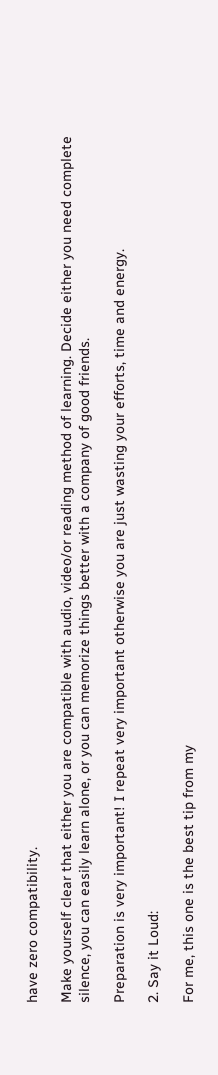have zero compatibility.

Make yourself clear that either you are compatible with audio, video/or reading method of learning. Decide either you need complete silence, you can easily learn alone, or you can memorize things better with a company of good friends.

Preparation is very important! I repeat very important otherwise you are just wasting your efforts, time and energy.

2. Say it Loud:

For me, this one is the best tip from my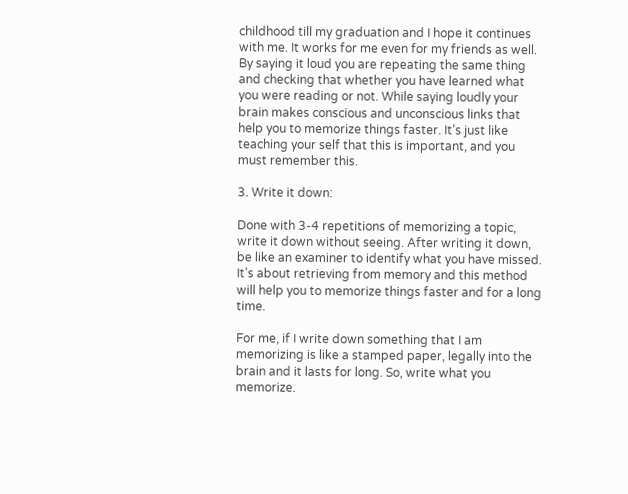childhood till my graduation and I hope it continues with me. It works for me even for my friends as well. By saying it loud you are repeating the same thing and checking that whether you have learned what you were reading or not. While saying loudly your brain makes conscious and unconscious links that help you to memorize things faster. It’s just like teaching your self that this is important, and you must remember this.

3. Write it down:

Done with 3-4 repetitions of memorizing a topic, write it down without seeing. After writing it down, be like an examiner to identify what you have missed. It’s about retrieving from memory and this method will help you to memorize things faster and for a long time.

For me, if I write down something that I am memorizing is like a stamped paper, legally into the brain and it lasts for long. So, write what you memorize.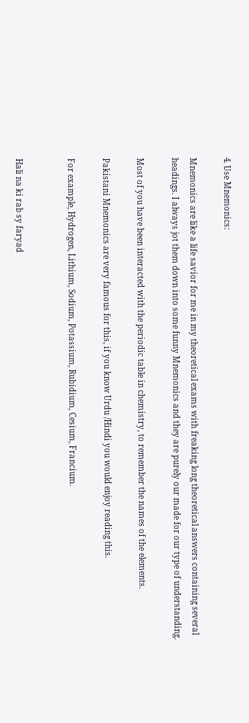4. Use Mnemonics:

Mnemonics are like a life savior for me in my theoretical exams with freaking long theoretical answers containing several headings. I always jot them down into some funny Mnemonics and they are purely our made for our type of understanding.

Most of you have been interacted with the periodic table in chemistry, to remember the names of the elements.

Pakistani Mnemonics are very famous for this, if you know Urdu /Hindi you would enjoy reading this.

For example, Hydrogen, Lithium, Sodium, Potassium, Rubidium, Cesium, Francium.


Hali na ki rab sy faryad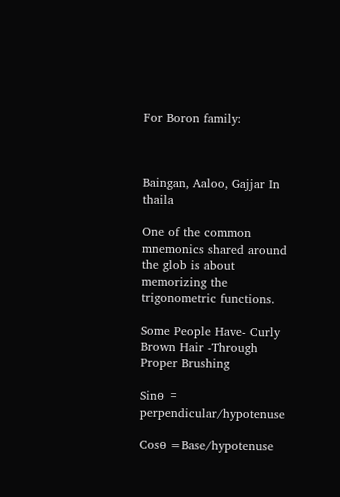For Boron family:



Baingan, Aaloo, Gajjar In thaila

One of the common mnemonics shared around the glob is about memorizing the trigonometric functions.

Some People Have- Curly Brown Hair -Through Proper Brushing

Sinѳ  = perpendicular/hypotenuse

Cosѳ =Base/hypotenuse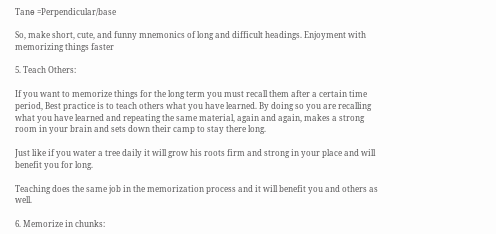Tanѳ =Perpendicular/base

So, make short, cute, and funny mnemonics of long and difficult headings. Enjoyment with memorizing things faster

5. Teach Others:

If you want to memorize things for the long term you must recall them after a certain time period, Best practice is to teach others what you have learned. By doing so you are recalling what you have learned and repeating the same material, again and again, makes a strong room in your brain and sets down their camp to stay there long.

Just like if you water a tree daily it will grow his roots firm and strong in your place and will benefit you for long.

Teaching does the same job in the memorization process and it will benefit you and others as well.

6. Memorize in chunks: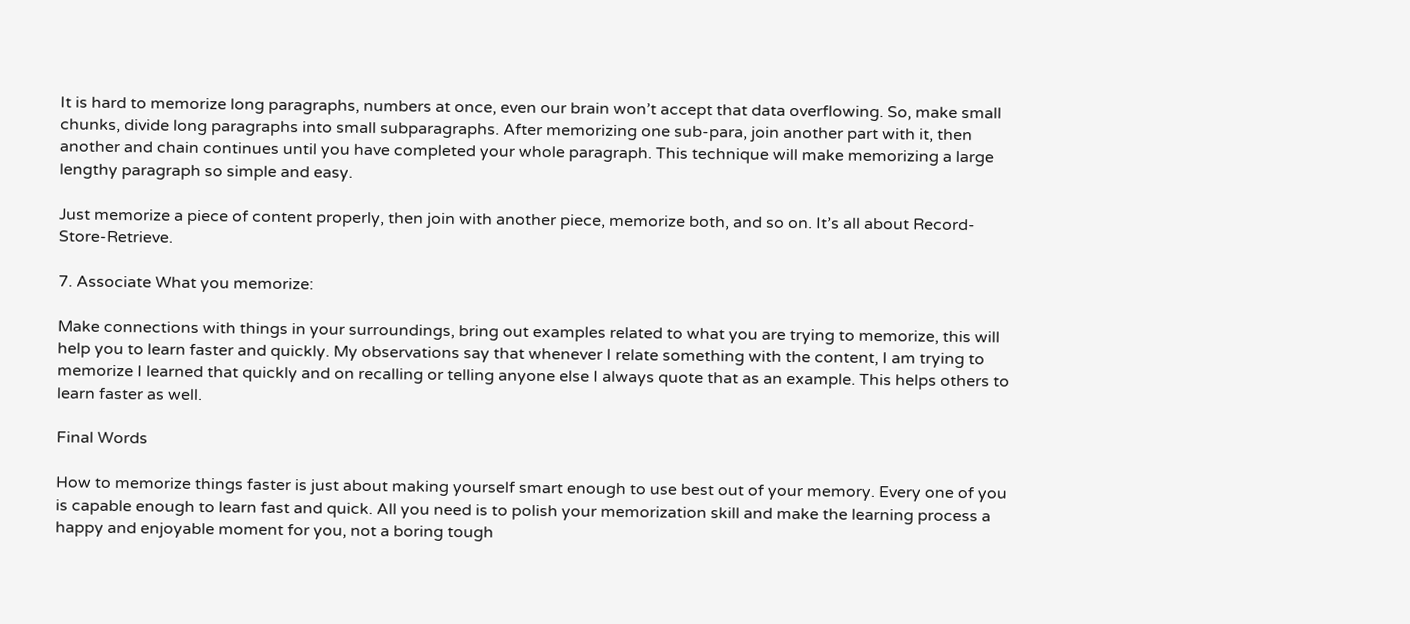It is hard to memorize long paragraphs, numbers at once, even our brain won’t accept that data overflowing. So, make small chunks, divide long paragraphs into small subparagraphs. After memorizing one sub-para, join another part with it, then another and chain continues until you have completed your whole paragraph. This technique will make memorizing a large lengthy paragraph so simple and easy.

Just memorize a piece of content properly, then join with another piece, memorize both, and so on. It’s all about Record-Store-Retrieve.

7. Associate What you memorize:

Make connections with things in your surroundings, bring out examples related to what you are trying to memorize, this will help you to learn faster and quickly. My observations say that whenever I relate something with the content, I am trying to memorize I learned that quickly and on recalling or telling anyone else I always quote that as an example. This helps others to learn faster as well.

Final Words

How to memorize things faster is just about making yourself smart enough to use best out of your memory. Every one of you is capable enough to learn fast and quick. All you need is to polish your memorization skill and make the learning process a happy and enjoyable moment for you, not a boring tough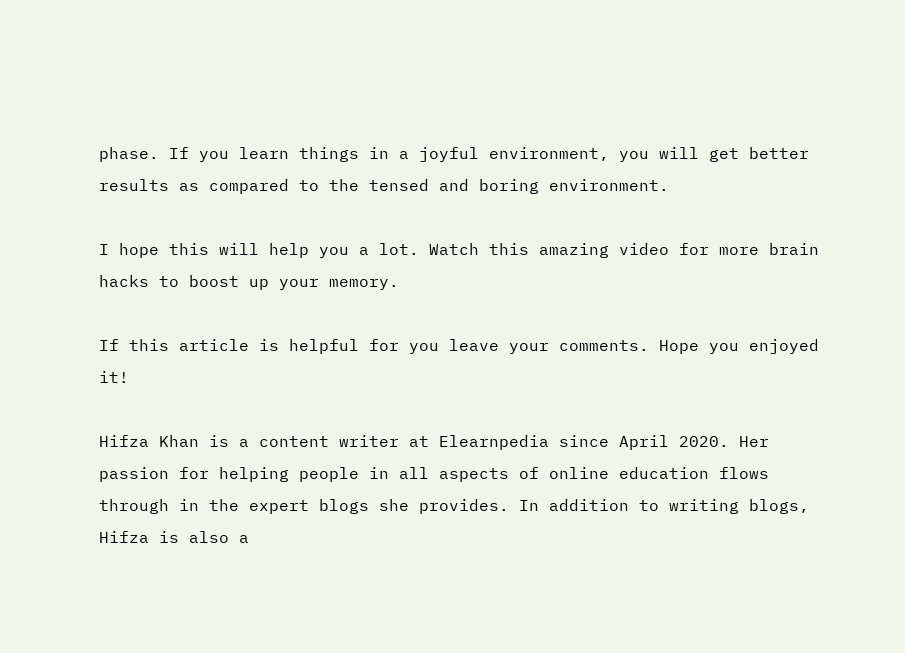phase. If you learn things in a joyful environment, you will get better results as compared to the tensed and boring environment.

I hope this will help you a lot. Watch this amazing video for more brain hacks to boost up your memory.

If this article is helpful for you leave your comments. Hope you enjoyed it!

Hifza Khan is a content writer at Elearnpedia since April 2020. Her passion for helping people in all aspects of online education flows through in the expert blogs she provides. In addition to writing blogs, Hifza is also a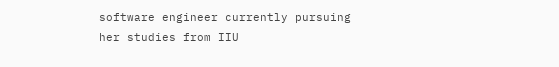software engineer currently pursuing her studies from IIU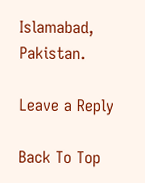Islamabad, Pakistan.

Leave a Reply

Back To Top